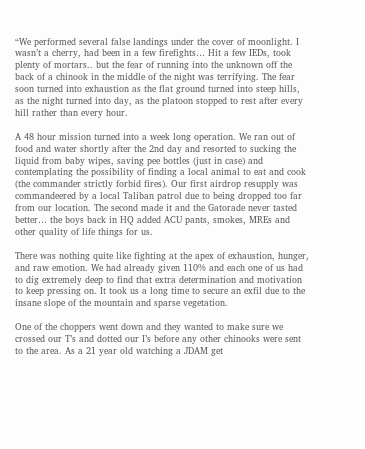“We performed several false landings under the cover of moonlight. I wasn’t a cherry, had been in a few firefights… Hit a few IEDs, took plenty of mortars.. but the fear of running into the unknown off the back of a chinook in the middle of the night was terrifying. The fear soon turned into exhaustion as the flat ground turned into steep hills, as the night turned into day, as the platoon stopped to rest after every hill rather than every hour.

A 48 hour mission turned into a week long operation. We ran out of food and water shortly after the 2nd day and resorted to sucking the liquid from baby wipes, saving pee bottles (just in case) and contemplating the possibility of finding a local animal to eat and cook (the commander strictly forbid fires). Our first airdrop resupply was commandeered by a local Taliban patrol due to being dropped too far from our location. The second made it and the Gatorade never tasted better… the boys back in HQ added ACU pants, smokes, MREs and other quality of life things for us.

There was nothing quite like fighting at the apex of exhaustion, hunger, and raw emotion. We had already given 110% and each one of us had to dig extremely deep to find that extra determination and motivation to keep pressing on. It took us a long time to secure an exfil due to the insane slope of the mountain and sparse vegetation.

One of the choppers went down and they wanted to make sure we crossed our T’s and dotted our I’s before any other chinooks were sent to the area. As a 21 year old watching a JDAM get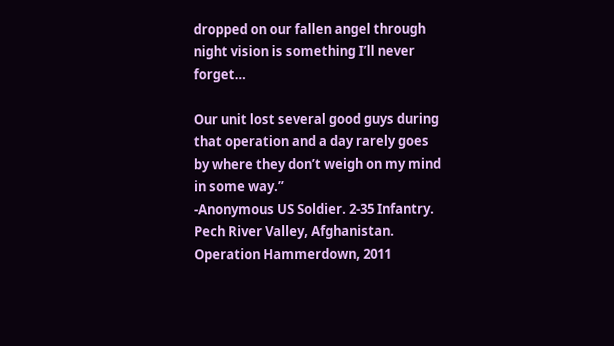dropped on our fallen angel through night vision is something I’ll never forget…

Our unit lost several good guys during that operation and a day rarely goes by where they don’t weigh on my mind in some way.”
-Anonymous US Soldier. 2-35 Infantry. Pech River Valley, Afghanistan. Operation Hammerdown, 2011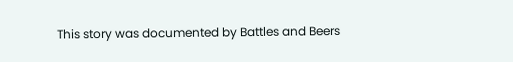This story was documented by Battles and Beers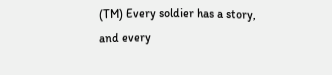(TM) Every soldier has a story, and every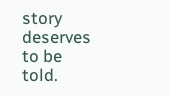story deserves to be told.